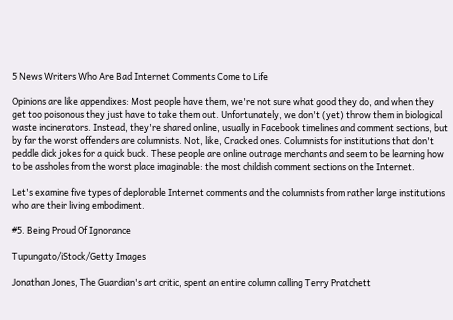5 News Writers Who Are Bad Internet Comments Come to Life

Opinions are like appendixes: Most people have them, we're not sure what good they do, and when they get too poisonous they just have to take them out. Unfortunately, we don't (yet) throw them in biological waste incinerators. Instead, they're shared online, usually in Facebook timelines and comment sections, but by far the worst offenders are columnists. Not, like, Cracked ones. Columnists for institutions that don't peddle dick jokes for a quick buck. These people are online outrage merchants and seem to be learning how to be assholes from the worst place imaginable: the most childish comment sections on the Internet.

Let's examine five types of deplorable Internet comments and the columnists from rather large institutions who are their living embodiment.

#5. Being Proud Of Ignorance

Tupungato/iStock/Getty Images

Jonathan Jones, The Guardian's art critic, spent an entire column calling Terry Pratchett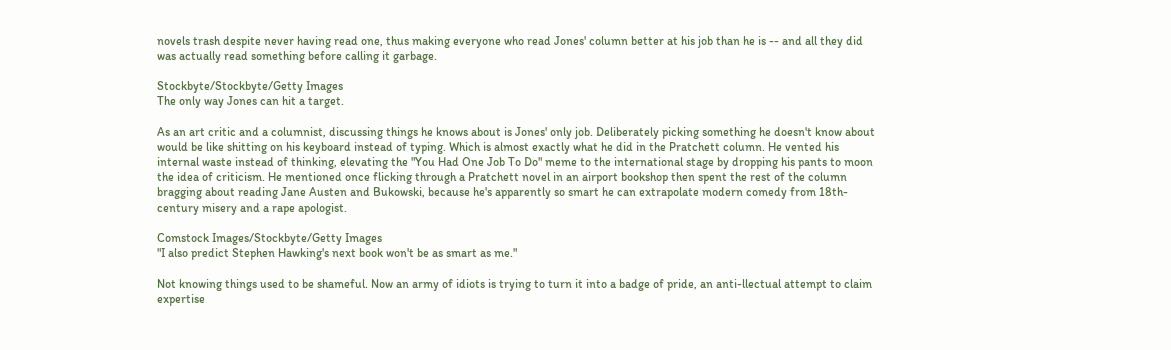novels trash despite never having read one, thus making everyone who read Jones' column better at his job than he is -- and all they did was actually read something before calling it garbage.

Stockbyte/Stockbyte/Getty Images
The only way Jones can hit a target.

As an art critic and a columnist, discussing things he knows about is Jones' only job. Deliberately picking something he doesn't know about would be like shitting on his keyboard instead of typing. Which is almost exactly what he did in the Pratchett column. He vented his internal waste instead of thinking, elevating the "You Had One Job To Do" meme to the international stage by dropping his pants to moon the idea of criticism. He mentioned once flicking through a Pratchett novel in an airport bookshop then spent the rest of the column bragging about reading Jane Austen and Bukowski, because he's apparently so smart he can extrapolate modern comedy from 18th-century misery and a rape apologist.

Comstock Images/Stockbyte/Getty Images
"I also predict Stephen Hawking's next book won't be as smart as me."

Not knowing things used to be shameful. Now an army of idiots is trying to turn it into a badge of pride, an anti-llectual attempt to claim expertise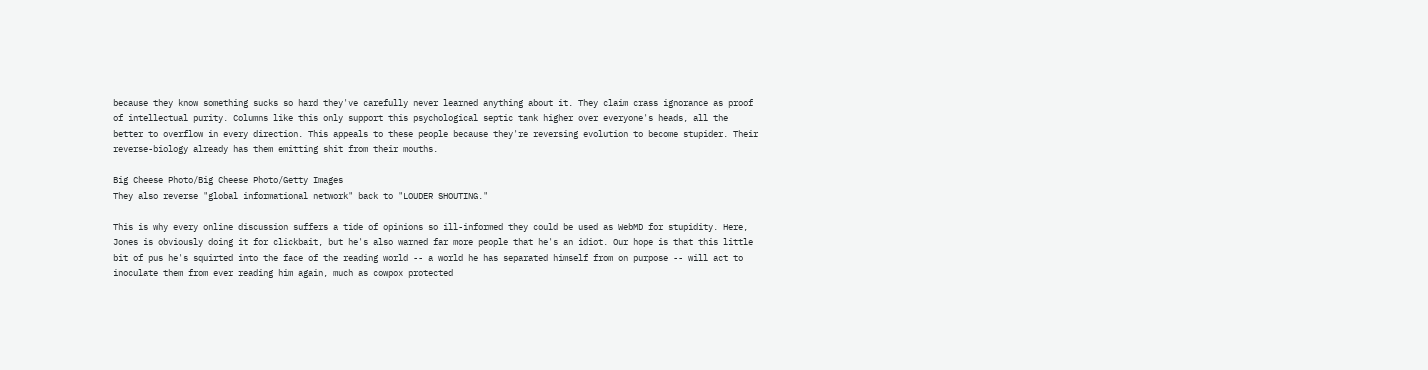because they know something sucks so hard they've carefully never learned anything about it. They claim crass ignorance as proof of intellectual purity. Columns like this only support this psychological septic tank higher over everyone's heads, all the better to overflow in every direction. This appeals to these people because they're reversing evolution to become stupider. Their reverse-biology already has them emitting shit from their mouths.

Big Cheese Photo/Big Cheese Photo/Getty Images
They also reverse "global informational network" back to "LOUDER SHOUTING."

This is why every online discussion suffers a tide of opinions so ill-informed they could be used as WebMD for stupidity. Here, Jones is obviously doing it for clickbait, but he's also warned far more people that he's an idiot. Our hope is that this little bit of pus he's squirted into the face of the reading world -- a world he has separated himself from on purpose -- will act to inoculate them from ever reading him again, much as cowpox protected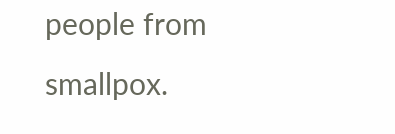people from smallpox.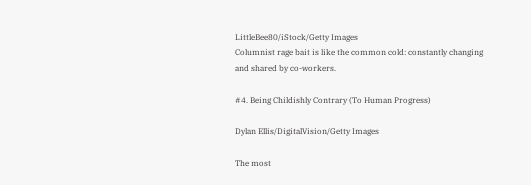LittleBee80/iStock/Getty Images
Columnist rage bait is like the common cold: constantly changing and shared by co-workers.

#4. Being Childishly Contrary (To Human Progress)

Dylan Ellis/DigitalVision/Getty Images

The most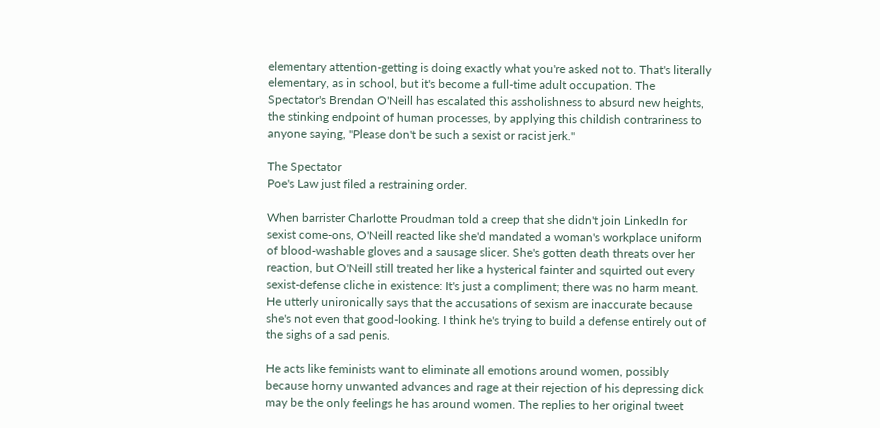elementary attention-getting is doing exactly what you're asked not to. That's literally elementary, as in school, but it's become a full-time adult occupation. The Spectator's Brendan O'Neill has escalated this assholishness to absurd new heights, the stinking endpoint of human processes, by applying this childish contrariness to anyone saying, "Please don't be such a sexist or racist jerk."

The Spectator
Poe's Law just filed a restraining order.

When barrister Charlotte Proudman told a creep that she didn't join LinkedIn for sexist come-ons, O'Neill reacted like she'd mandated a woman's workplace uniform of blood-washable gloves and a sausage slicer. She's gotten death threats over her reaction, but O'Neill still treated her like a hysterical fainter and squirted out every sexist-defense cliche in existence: It's just a compliment; there was no harm meant. He utterly unironically says that the accusations of sexism are inaccurate because she's not even that good-looking. I think he's trying to build a defense entirely out of the sighs of a sad penis.

He acts like feminists want to eliminate all emotions around women, possibly because horny unwanted advances and rage at their rejection of his depressing dick may be the only feelings he has around women. The replies to her original tweet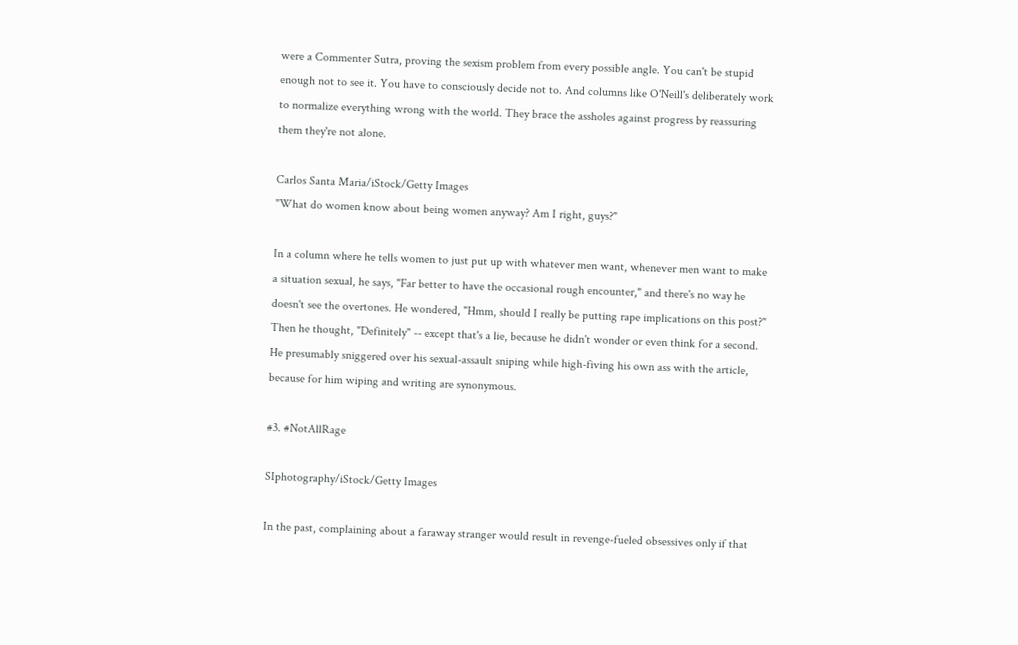were a Commenter Sutra, proving the sexism problem from every possible angle. You can't be stupid enough not to see it. You have to consciously decide not to. And columns like O'Neill's deliberately work to normalize everything wrong with the world. They brace the assholes against progress by reassuring them they're not alone.

Carlos Santa Maria/iStock/Getty Images
"What do women know about being women anyway? Am I right, guys?"

In a column where he tells women to just put up with whatever men want, whenever men want to make a situation sexual, he says, "Far better to have the occasional rough encounter," and there's no way he doesn't see the overtones. He wondered, "Hmm, should I really be putting rape implications on this post?" Then he thought, "Definitely" -- except that's a lie, because he didn't wonder or even think for a second. He presumably sniggered over his sexual-assault sniping while high-fiving his own ass with the article, because for him wiping and writing are synonymous.

#3. #NotAllRage

SIphotography/iStock/Getty Images

In the past, complaining about a faraway stranger would result in revenge-fueled obsessives only if that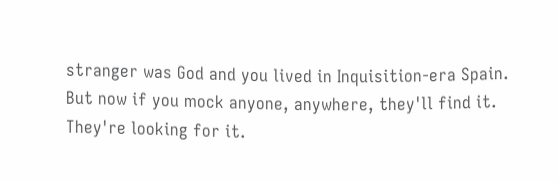stranger was God and you lived in Inquisition-era Spain. But now if you mock anyone, anywhere, they'll find it. They're looking for it.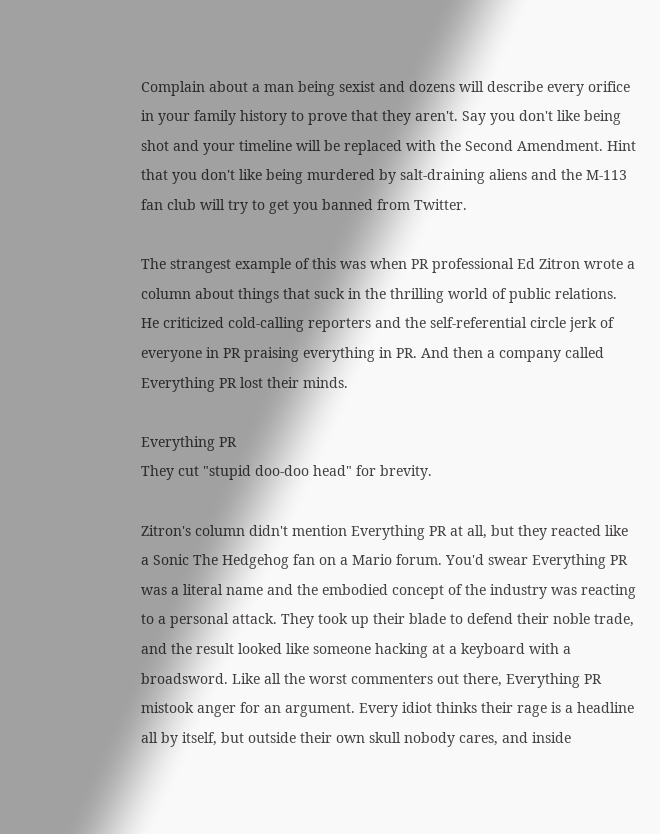Complain about a man being sexist and dozens will describe every orifice in your family history to prove that they aren't. Say you don't like being shot and your timeline will be replaced with the Second Amendment. Hint that you don't like being murdered by salt-draining aliens and the M-113 fan club will try to get you banned from Twitter.

The strangest example of this was when PR professional Ed Zitron wrote a column about things that suck in the thrilling world of public relations. He criticized cold-calling reporters and the self-referential circle jerk of everyone in PR praising everything in PR. And then a company called Everything PR lost their minds.

Everything PR
They cut "stupid doo-doo head" for brevity.

Zitron's column didn't mention Everything PR at all, but they reacted like a Sonic The Hedgehog fan on a Mario forum. You'd swear Everything PR was a literal name and the embodied concept of the industry was reacting to a personal attack. They took up their blade to defend their noble trade, and the result looked like someone hacking at a keyboard with a broadsword. Like all the worst commenters out there, Everything PR mistook anger for an argument. Every idiot thinks their rage is a headline all by itself, but outside their own skull nobody cares, and inside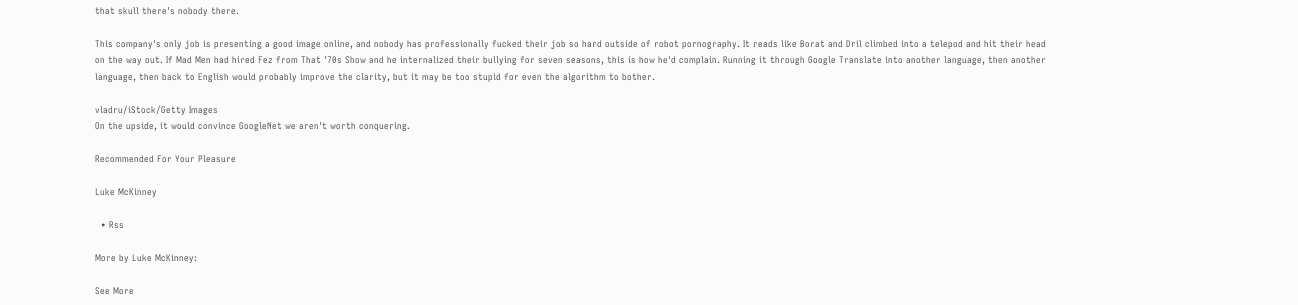that skull there's nobody there.

This company's only job is presenting a good image online, and nobody has professionally fucked their job so hard outside of robot pornography. It reads like Borat and Dril climbed into a telepod and hit their head on the way out. If Mad Men had hired Fez from That '70s Show and he internalized their bullying for seven seasons, this is how he'd complain. Running it through Google Translate into another language, then another language, then back to English would probably improve the clarity, but it may be too stupid for even the algorithm to bother.

vladru/iStock/Getty Images
On the upside, it would convince GoogleNet we aren't worth conquering.

Recommended For Your Pleasure

Luke McKinney

  • Rss

More by Luke McKinney:

See More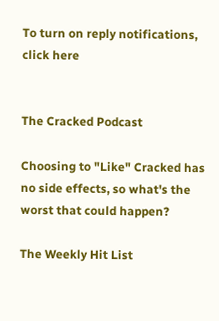To turn on reply notifications, click here


The Cracked Podcast

Choosing to "Like" Cracked has no side effects, so what's the worst that could happen?

The Weekly Hit List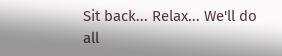Sit back... Relax... We'll do all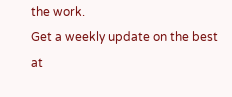the work.
Get a weekly update on the best at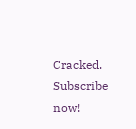Cracked. Subscribe now!